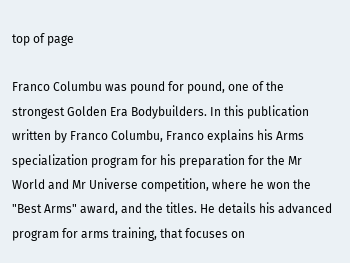top of page

Franco Columbu was pound for pound, one of the strongest Golden Era Bodybuilders. In this publication written by Franco Columbu, Franco explains his Arms specialization program for his preparation for the Mr World and Mr Universe competition, where he won the "Best Arms" award, and the titles. He details his advanced program for arms training, that focuses on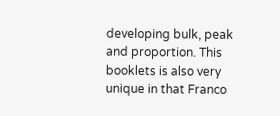developing bulk, peak and proportion. This booklets is also very unique in that Franco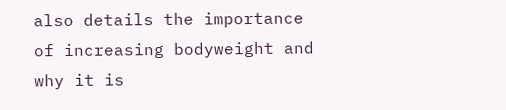also details the importance of increasing bodyweight and why it is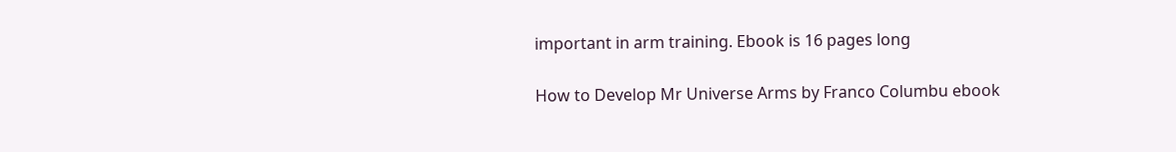important in arm training. Ebook is 16 pages long

How to Develop Mr Universe Arms by Franco Columbu ebook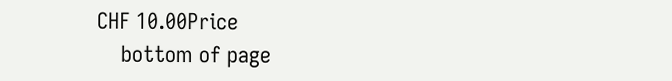CHF 10.00Price
    bottom of page